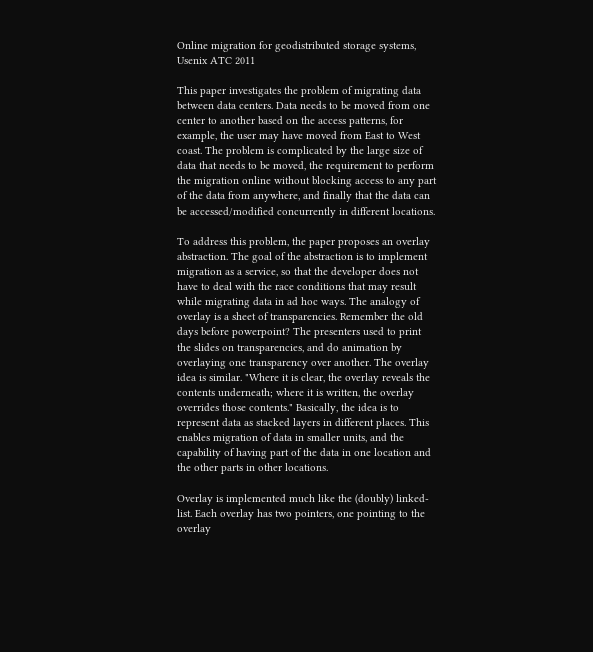Online migration for geodistributed storage systems, Usenix ATC 2011

This paper investigates the problem of migrating data between data centers. Data needs to be moved from one center to another based on the access patterns, for example, the user may have moved from East to West coast. The problem is complicated by the large size of data that needs to be moved, the requirement to perform the migration online without blocking access to any part of the data from anywhere, and finally that the data can be accessed/modified concurrently in different locations.

To address this problem, the paper proposes an overlay abstraction. The goal of the abstraction is to implement migration as a service, so that the developer does not have to deal with the race conditions that may result while migrating data in ad hoc ways. The analogy of overlay is a sheet of transparencies. Remember the old days before powerpoint? The presenters used to print the slides on transparencies, and do animation by overlaying one transparency over another. The overlay idea is similar. "Where it is clear, the overlay reveals the contents underneath; where it is written, the overlay overrides those contents." Basically, the idea is to represent data as stacked layers in different places. This enables migration of data in smaller units, and the capability of having part of the data in one location and the other parts in other locations.

Overlay is implemented much like the (doubly) linked-list. Each overlay has two pointers, one pointing to the overlay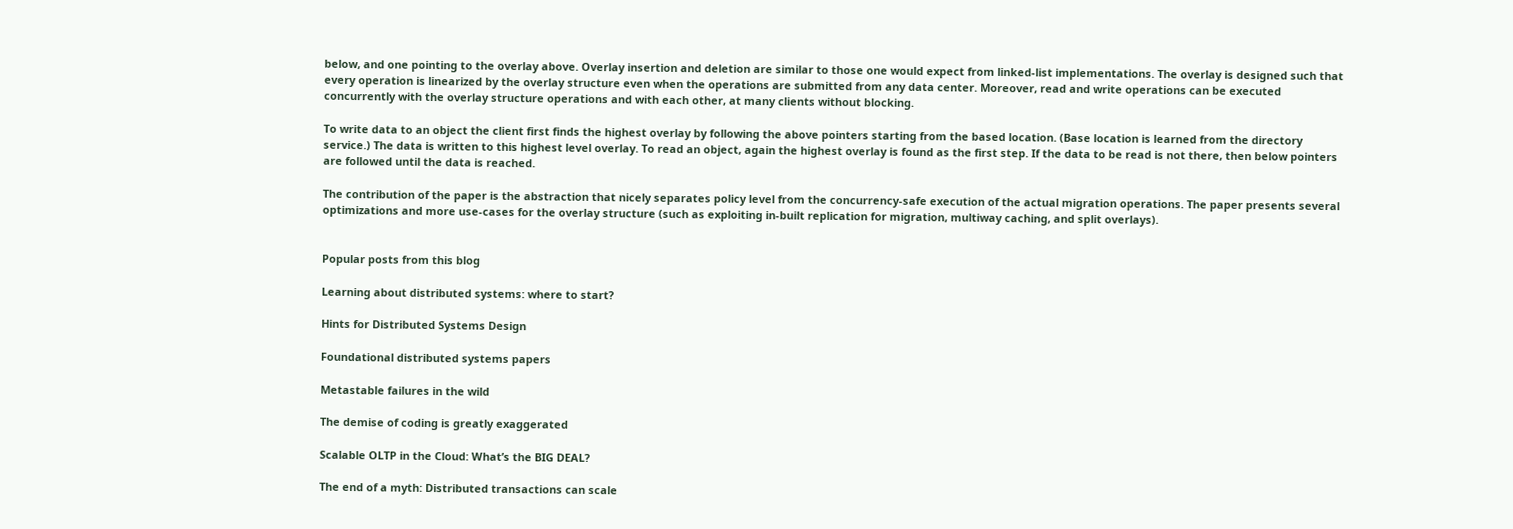below, and one pointing to the overlay above. Overlay insertion and deletion are similar to those one would expect from linked-list implementations. The overlay is designed such that every operation is linearized by the overlay structure even when the operations are submitted from any data center. Moreover, read and write operations can be executed concurrently with the overlay structure operations and with each other, at many clients without blocking.

To write data to an object the client first finds the highest overlay by following the above pointers starting from the based location. (Base location is learned from the directory service.) The data is written to this highest level overlay. To read an object, again the highest overlay is found as the first step. If the data to be read is not there, then below pointers are followed until the data is reached.

The contribution of the paper is the abstraction that nicely separates policy level from the concurrency-safe execution of the actual migration operations. The paper presents several optimizations and more use-cases for the overlay structure (such as exploiting in-built replication for migration, multiway caching, and split overlays).


Popular posts from this blog

Learning about distributed systems: where to start?

Hints for Distributed Systems Design

Foundational distributed systems papers

Metastable failures in the wild

The demise of coding is greatly exaggerated

Scalable OLTP in the Cloud: What’s the BIG DEAL?

The end of a myth: Distributed transactions can scale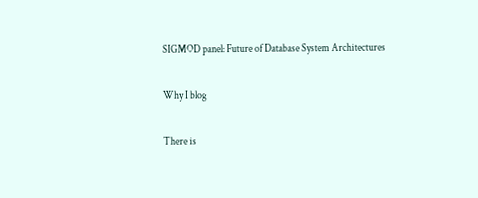SIGMOD panel: Future of Database System Architectures

Why I blog

There is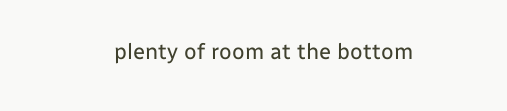plenty of room at the bottom